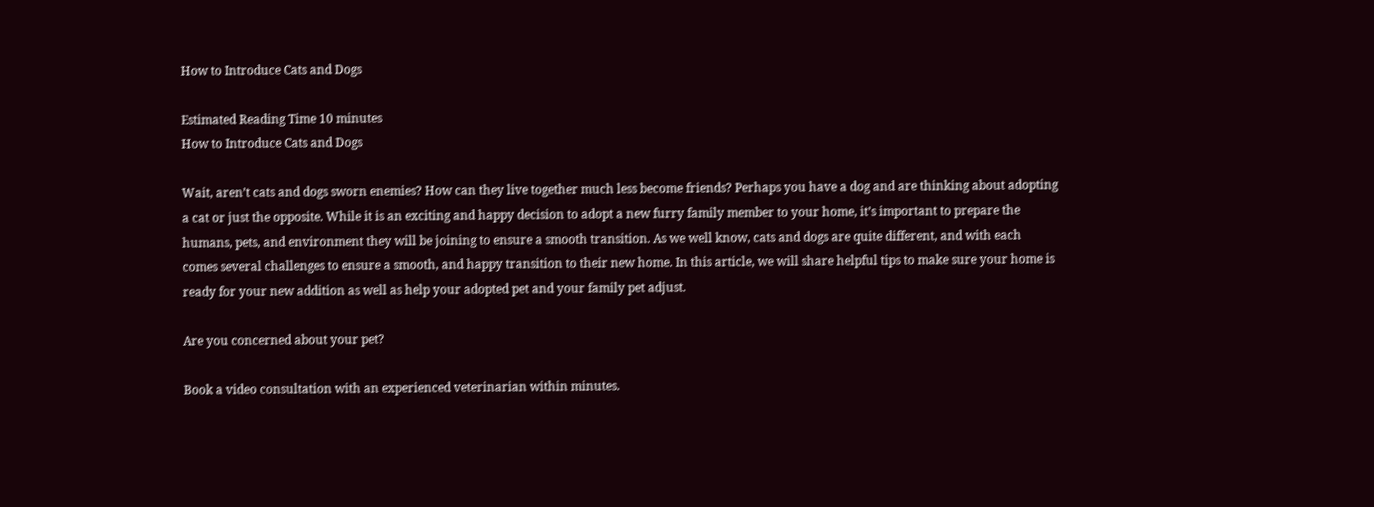How to Introduce Cats and Dogs

Estimated Reading Time 10 minutes
How to Introduce Cats and Dogs

Wait, aren’t cats and dogs sworn enemies? How can they live together much less become friends? Perhaps you have a dog and are thinking about adopting a cat or just the opposite. While it is an exciting and happy decision to adopt a new furry family member to your home, it’s important to prepare the humans, pets, and environment they will be joining to ensure a smooth transition. As we well know, cats and dogs are quite different, and with each comes several challenges to ensure a smooth, and happy transition to their new home. In this article, we will share helpful tips to make sure your home is ready for your new addition as well as help your adopted pet and your family pet adjust.

Are you concerned about your pet?

Book a video consultation with an experienced veterinarian within minutes.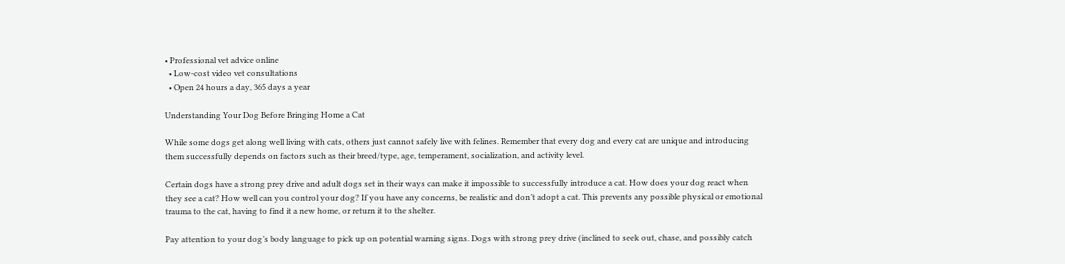• Professional vet advice online
  • Low-cost video vet consultations
  • Open 24 hours a day, 365 days a year

Understanding Your Dog Before Bringing Home a Cat

While some dogs get along well living with cats, others just cannot safely live with felines. Remember that every dog and every cat are unique and introducing them successfully depends on factors such as their breed/type, age, temperament, socialization, and activity level.

Certain dogs have a strong prey drive and adult dogs set in their ways can make it impossible to successfully introduce a cat. How does your dog react when they see a cat? How well can you control your dog? If you have any concerns, be realistic and don’t adopt a cat. This prevents any possible physical or emotional trauma to the cat, having to find it a new home, or return it to the shelter.

Pay attention to your dog’s body language to pick up on potential warning signs. Dogs with strong prey drive (inclined to seek out, chase, and possibly catch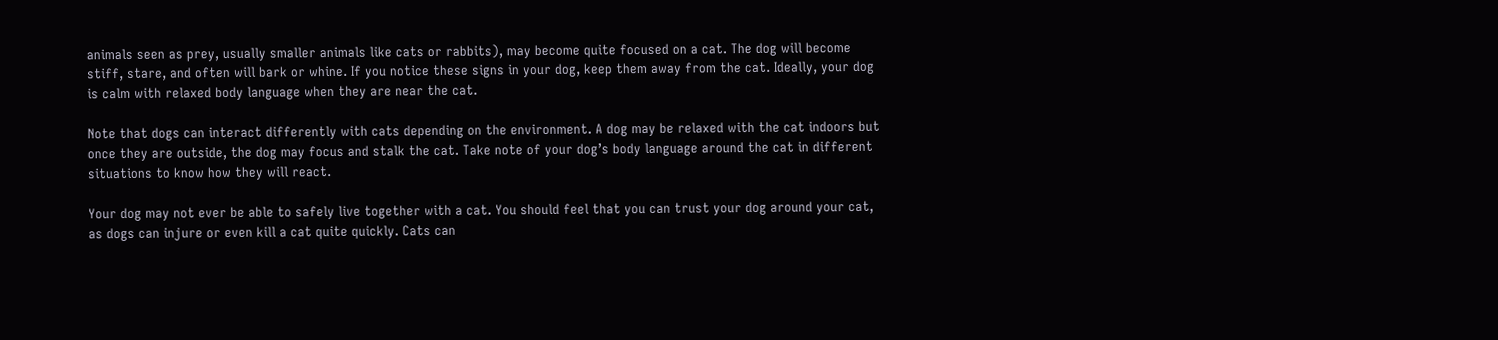animals seen as prey, usually smaller animals like cats or rabbits), may become quite focused on a cat. The dog will become stiff, stare, and often will bark or whine. If you notice these signs in your dog, keep them away from the cat. Ideally, your dog is calm with relaxed body language when they are near the cat.

Note that dogs can interact differently with cats depending on the environment. A dog may be relaxed with the cat indoors but once they are outside, the dog may focus and stalk the cat. Take note of your dog’s body language around the cat in different situations to know how they will react.

Your dog may not ever be able to safely live together with a cat. You should feel that you can trust your dog around your cat, as dogs can injure or even kill a cat quite quickly. Cats can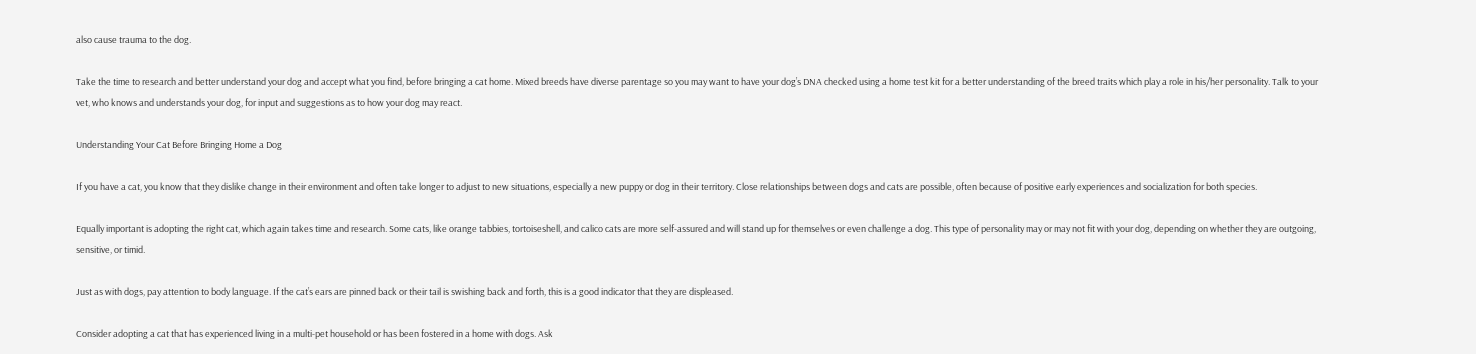also cause trauma to the dog.

Take the time to research and better understand your dog and accept what you find, before bringing a cat home. Mixed breeds have diverse parentage so you may want to have your dog’s DNA checked using a home test kit for a better understanding of the breed traits which play a role in his/her personality. Talk to your vet, who knows and understands your dog, for input and suggestions as to how your dog may react.

Understanding Your Cat Before Bringing Home a Dog

If you have a cat, you know that they dislike change in their environment and often take longer to adjust to new situations, especially a new puppy or dog in their territory. Close relationships between dogs and cats are possible, often because of positive early experiences and socialization for both species.

Equally important is adopting the right cat, which again takes time and research. Some cats, like orange tabbies, tortoiseshell, and calico cats are more self-assured and will stand up for themselves or even challenge a dog. This type of personality may or may not fit with your dog, depending on whether they are outgoing, sensitive, or timid.

Just as with dogs, pay attention to body language. If the cat’s ears are pinned back or their tail is swishing back and forth, this is a good indicator that they are displeased.

Consider adopting a cat that has experienced living in a multi-pet household or has been fostered in a home with dogs. Ask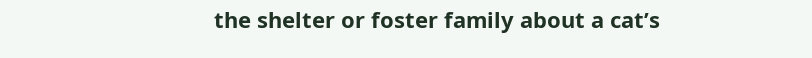the shelter or foster family about a cat’s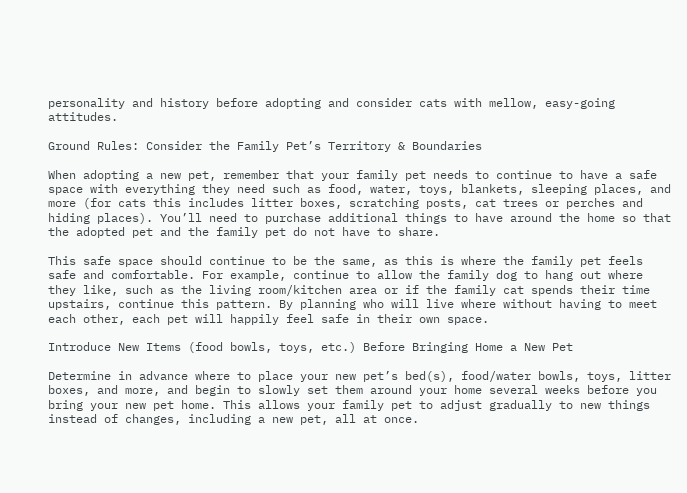personality and history before adopting and consider cats with mellow, easy-going attitudes.

Ground Rules: Consider the Family Pet’s Territory & Boundaries

When adopting a new pet, remember that your family pet needs to continue to have a safe space with everything they need such as food, water, toys, blankets, sleeping places, and more (for cats this includes litter boxes, scratching posts, cat trees or perches and hiding places). You’ll need to purchase additional things to have around the home so that the adopted pet and the family pet do not have to share.

This safe space should continue to be the same, as this is where the family pet feels safe and comfortable. For example, continue to allow the family dog to hang out where they like, such as the living room/kitchen area or if the family cat spends their time upstairs, continue this pattern. By planning who will live where without having to meet each other, each pet will happily feel safe in their own space.

Introduce New Items (food bowls, toys, etc.) Before Bringing Home a New Pet

Determine in advance where to place your new pet’s bed(s), food/water bowls, toys, litter boxes, and more, and begin to slowly set them around your home several weeks before you bring your new pet home. This allows your family pet to adjust gradually to new things instead of changes, including a new pet, all at once.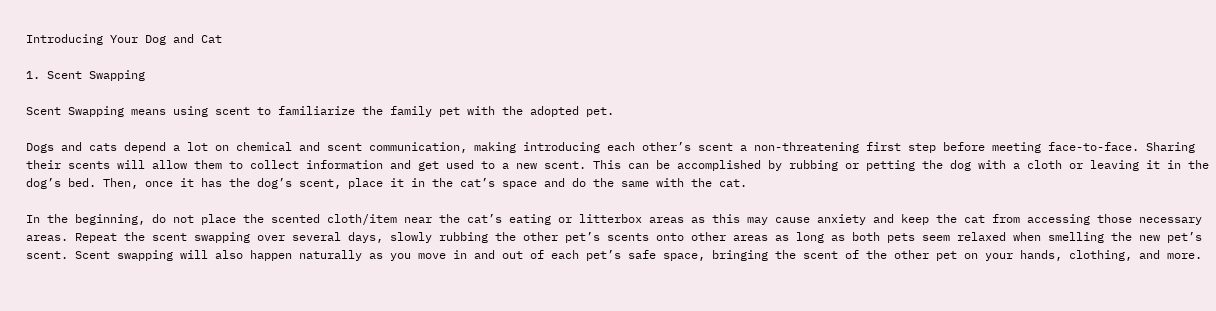Introducing Your Dog and Cat

1. Scent Swapping

Scent Swapping means using scent to familiarize the family pet with the adopted pet.

Dogs and cats depend a lot on chemical and scent communication, making introducing each other’s scent a non-threatening first step before meeting face-to-face. Sharing their scents will allow them to collect information and get used to a new scent. This can be accomplished by rubbing or petting the dog with a cloth or leaving it in the dog’s bed. Then, once it has the dog’s scent, place it in the cat’s space and do the same with the cat.

In the beginning, do not place the scented cloth/item near the cat’s eating or litterbox areas as this may cause anxiety and keep the cat from accessing those necessary areas. Repeat the scent swapping over several days, slowly rubbing the other pet’s scents onto other areas as long as both pets seem relaxed when smelling the new pet’s scent. Scent swapping will also happen naturally as you move in and out of each pet’s safe space, bringing the scent of the other pet on your hands, clothing, and more.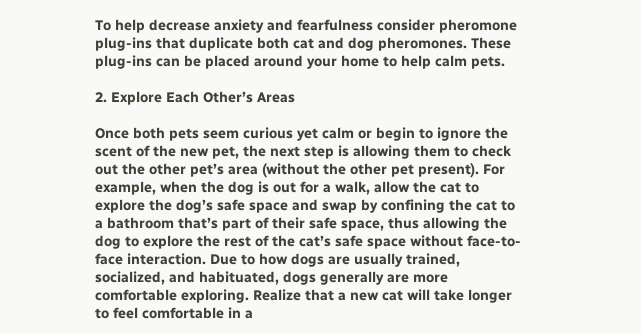To help decrease anxiety and fearfulness consider pheromone plug-ins that duplicate both cat and dog pheromones. These plug-ins can be placed around your home to help calm pets.

2. Explore Each Other’s Areas

Once both pets seem curious yet calm or begin to ignore the scent of the new pet, the next step is allowing them to check out the other pet’s area (without the other pet present). For example, when the dog is out for a walk, allow the cat to explore the dog’s safe space and swap by confining the cat to a bathroom that’s part of their safe space, thus allowing the dog to explore the rest of the cat’s safe space without face-to-face interaction. Due to how dogs are usually trained, socialized, and habituated, dogs generally are more comfortable exploring. Realize that a new cat will take longer to feel comfortable in a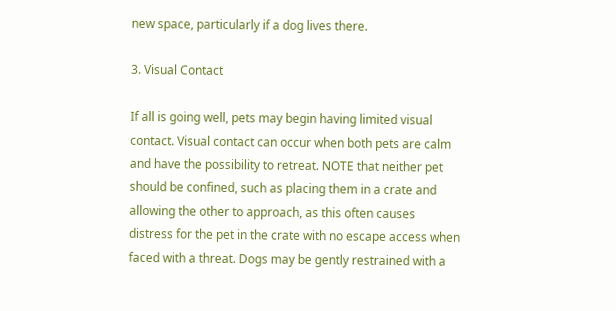new space, particularly if a dog lives there.

3. Visual Contact

If all is going well, pets may begin having limited visual contact. Visual contact can occur when both pets are calm and have the possibility to retreat. NOTE that neither pet should be confined, such as placing them in a crate and allowing the other to approach, as this often causes distress for the pet in the crate with no escape access when faced with a threat. Dogs may be gently restrained with a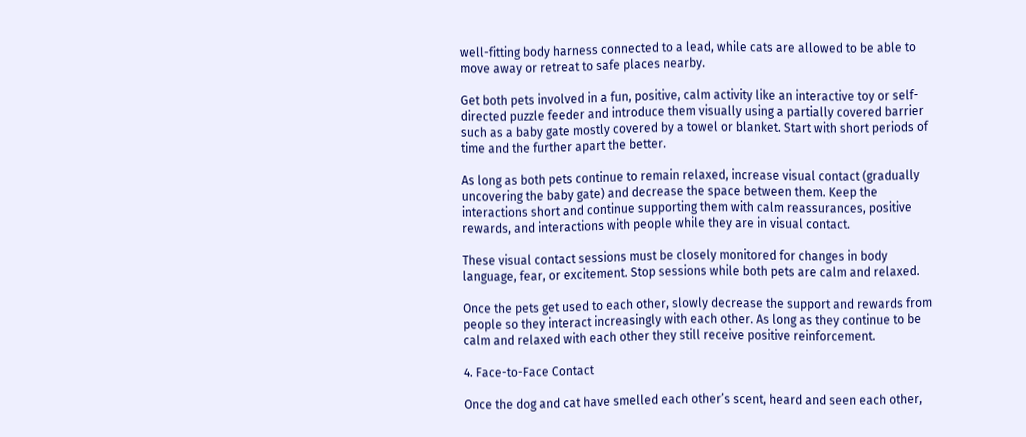well-fitting body harness connected to a lead, while cats are allowed to be able to move away or retreat to safe places nearby.

Get both pets involved in a fun, positive, calm activity like an interactive toy or self-directed puzzle feeder and introduce them visually using a partially covered barrier such as a baby gate mostly covered by a towel or blanket. Start with short periods of time and the further apart the better.

As long as both pets continue to remain relaxed, increase visual contact (gradually uncovering the baby gate) and decrease the space between them. Keep the interactions short and continue supporting them with calm reassurances, positive rewards, and interactions with people while they are in visual contact.

These visual contact sessions must be closely monitored for changes in body language, fear, or excitement. Stop sessions while both pets are calm and relaxed.

Once the pets get used to each other, slowly decrease the support and rewards from people so they interact increasingly with each other. As long as they continue to be calm and relaxed with each other they still receive positive reinforcement.

4. Face-to-Face Contact

Once the dog and cat have smelled each other’s scent, heard and seen each other,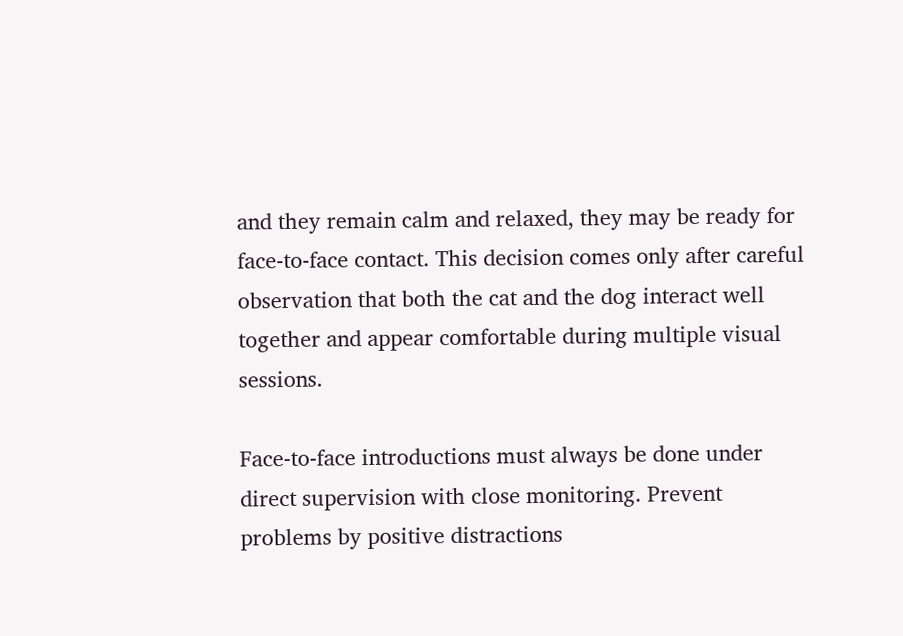and they remain calm and relaxed, they may be ready for face-to-face contact. This decision comes only after careful observation that both the cat and the dog interact well together and appear comfortable during multiple visual sessions.

Face-to-face introductions must always be done under direct supervision with close monitoring. Prevent problems by positive distractions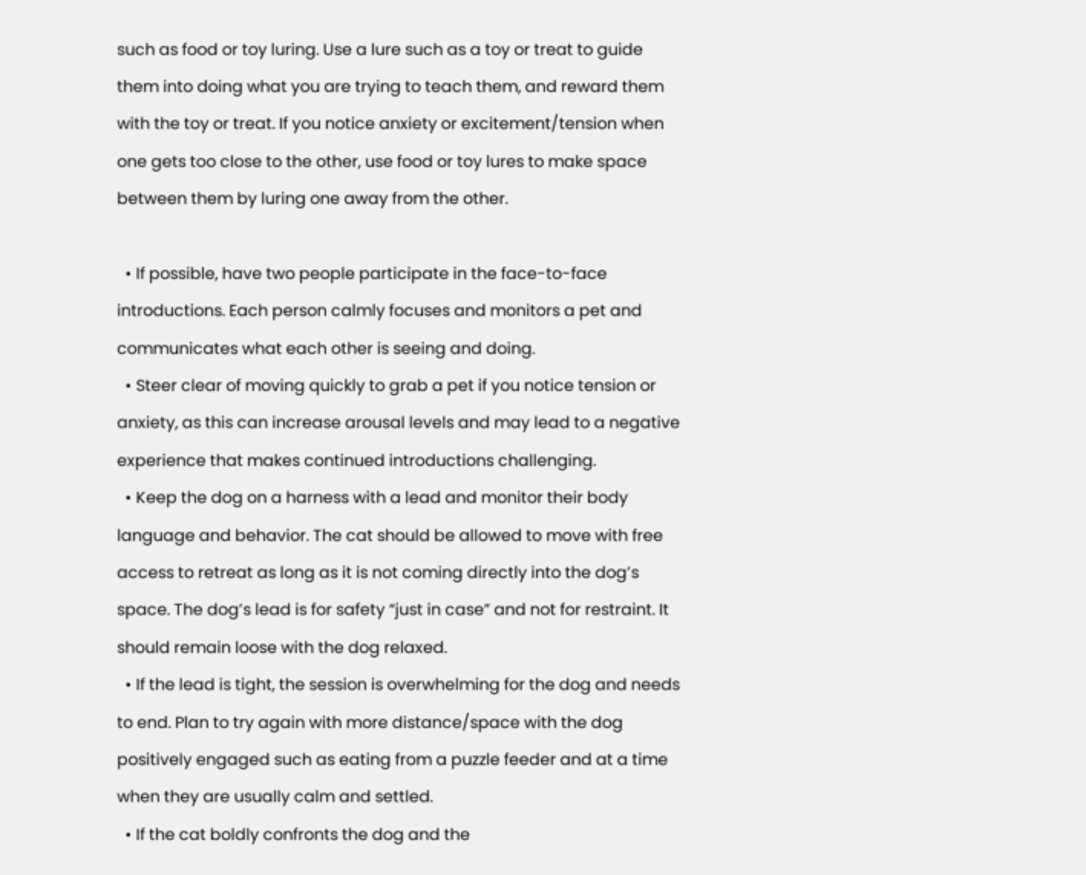such as food or toy luring. Use a lure such as a toy or treat to guide them into doing what you are trying to teach them, and reward them with the toy or treat. If you notice anxiety or excitement/tension when one gets too close to the other, use food or toy lures to make space between them by luring one away from the other.

  • If possible, have two people participate in the face-to-face introductions. Each person calmly focuses and monitors a pet and communicates what each other is seeing and doing.
  • Steer clear of moving quickly to grab a pet if you notice tension or anxiety, as this can increase arousal levels and may lead to a negative experience that makes continued introductions challenging.
  • Keep the dog on a harness with a lead and monitor their body language and behavior. The cat should be allowed to move with free access to retreat as long as it is not coming directly into the dog’s space. The dog’s lead is for safety “just in case” and not for restraint. It should remain loose with the dog relaxed.
  • If the lead is tight, the session is overwhelming for the dog and needs to end. Plan to try again with more distance/space with the dog positively engaged such as eating from a puzzle feeder and at a time when they are usually calm and settled.
  • If the cat boldly confronts the dog and the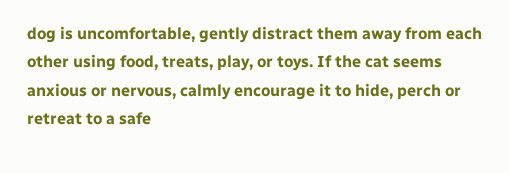dog is uncomfortable, gently distract them away from each other using food, treats, play, or toys. If the cat seems anxious or nervous, calmly encourage it to hide, perch or retreat to a safe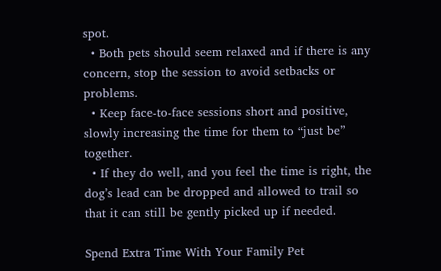spot.
  • Both pets should seem relaxed and if there is any concern, stop the session to avoid setbacks or problems.
  • Keep face-to-face sessions short and positive, slowly increasing the time for them to “just be” together.
  • If they do well, and you feel the time is right, the dog’s lead can be dropped and allowed to trail so that it can still be gently picked up if needed.

Spend Extra Time With Your Family Pet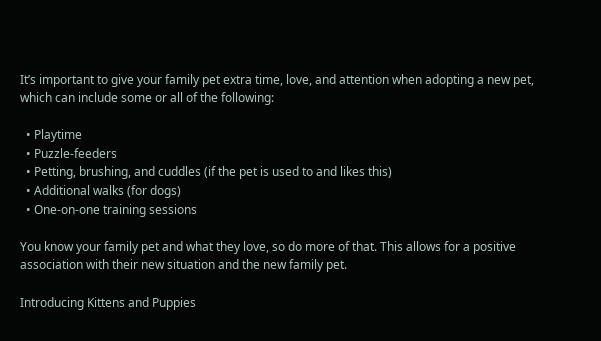It’s important to give your family pet extra time, love, and attention when adopting a new pet, which can include some or all of the following:

  • Playtime
  • Puzzle-feeders
  • Petting, brushing, and cuddles (if the pet is used to and likes this)
  • Additional walks (for dogs)
  • One-on-one training sessions

You know your family pet and what they love, so do more of that. This allows for a positive association with their new situation and the new family pet.

Introducing Kittens and Puppies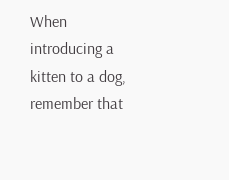When introducing a kitten to a dog, remember that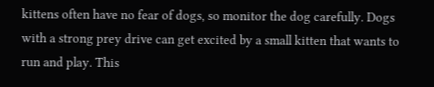kittens often have no fear of dogs, so monitor the dog carefully. Dogs with a strong prey drive can get excited by a small kitten that wants to run and play. This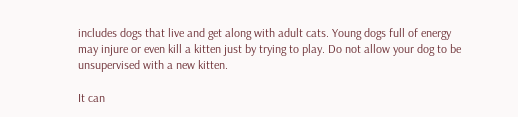includes dogs that live and get along with adult cats. Young dogs full of energy may injure or even kill a kitten just by trying to play. Do not allow your dog to be unsupervised with a new kitten.

It can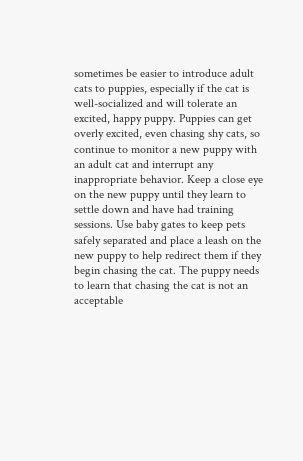sometimes be easier to introduce adult cats to puppies, especially if the cat is well-socialized and will tolerate an excited, happy puppy. Puppies can get overly excited, even chasing shy cats, so continue to monitor a new puppy with an adult cat and interrupt any inappropriate behavior. Keep a close eye on the new puppy until they learn to settle down and have had training sessions. Use baby gates to keep pets safely separated and place a leash on the new puppy to help redirect them if they begin chasing the cat. The puppy needs to learn that chasing the cat is not an acceptable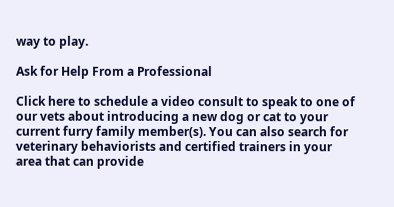way to play.

Ask for Help From a Professional

Click here to schedule a video consult to speak to one of our vets about introducing a new dog or cat to your current furry family member(s). You can also search for veterinary behaviorists and certified trainers in your area that can provide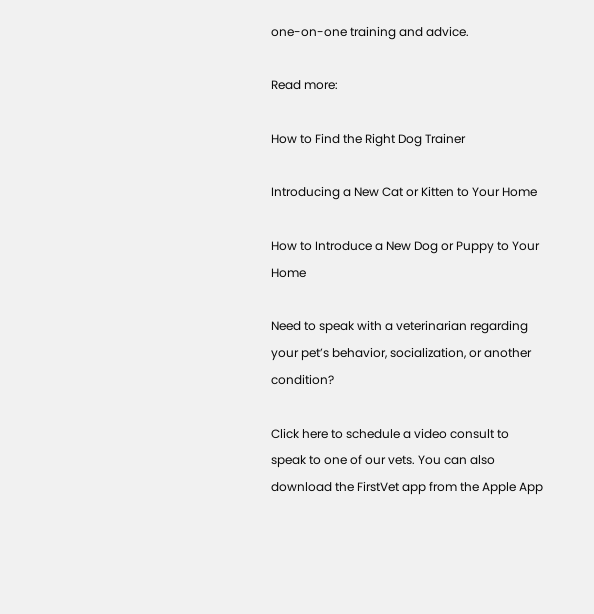one-on-one training and advice.

Read more:

How to Find the Right Dog Trainer

Introducing a New Cat or Kitten to Your Home

How to Introduce a New Dog or Puppy to Your Home

Need to speak with a veterinarian regarding your pet’s behavior, socialization, or another condition?

Click here to schedule a video consult to speak to one of our vets. You can also download the FirstVet app from the Apple App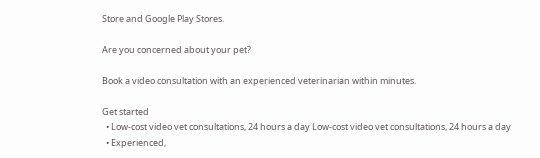Store and Google Play Stores.

Are you concerned about your pet?

Book a video consultation with an experienced veterinarian within minutes.

Get started
  • Low-cost video vet consultations, 24 hours a day Low-cost video vet consultations, 24 hours a day
  • Experienced,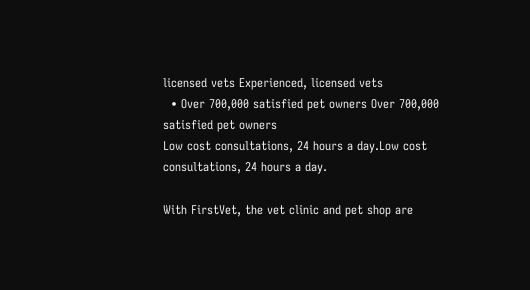licensed vets Experienced, licensed vets
  • Over 700,000 satisfied pet owners Over 700,000 satisfied pet owners
Low cost consultations, 24 hours a day.Low cost consultations, 24 hours a day.

With FirstVet, the vet clinic and pet shop are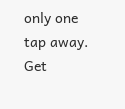only one tap away. Get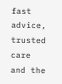fast advice, trusted care and the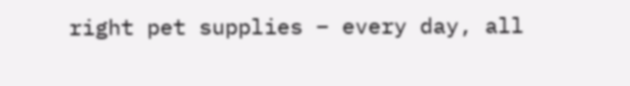right pet supplies – every day, all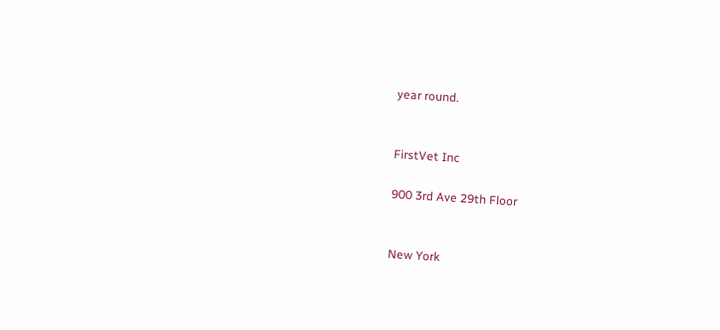year round.


FirstVet Inc

900 3rd Ave 29th Floor


New York